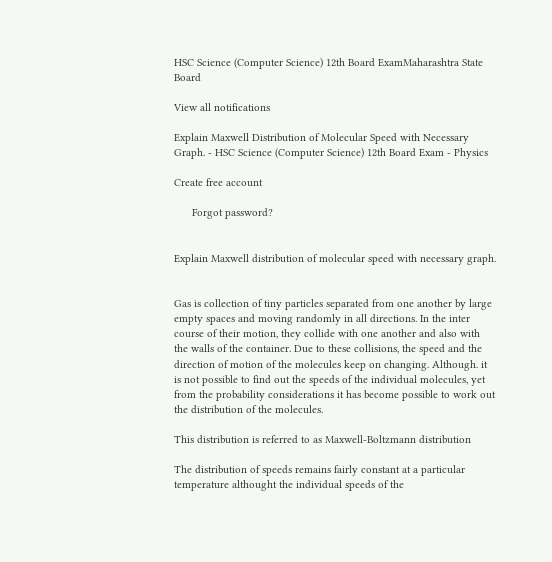HSC Science (Computer Science) 12th Board ExamMaharashtra State Board

View all notifications

Explain Maxwell Distribution of Molecular Speed with Necessary Graph. - HSC Science (Computer Science) 12th Board Exam - Physics

Create free account

      Forgot password?


Explain Maxwell distribution of molecular speed with necessary graph.


Gas is collection of tiny particles separated from one another by large empty spaces and moving randomly in all directions. In the inter course of their motion, they collide with one another and also with the walls of the container. Due to these collisions, the speed and the direction of motion of the molecules keep on changing. Although. it is not possible to find out the speeds of the individual molecules, yet from the probability considerations it has become possible to work out the distribution of the molecules.

This distribution is referred to as Maxwell-Boltzmann distribution

The distribution of speeds remains fairly constant at a particular temperature althought the individual speeds of the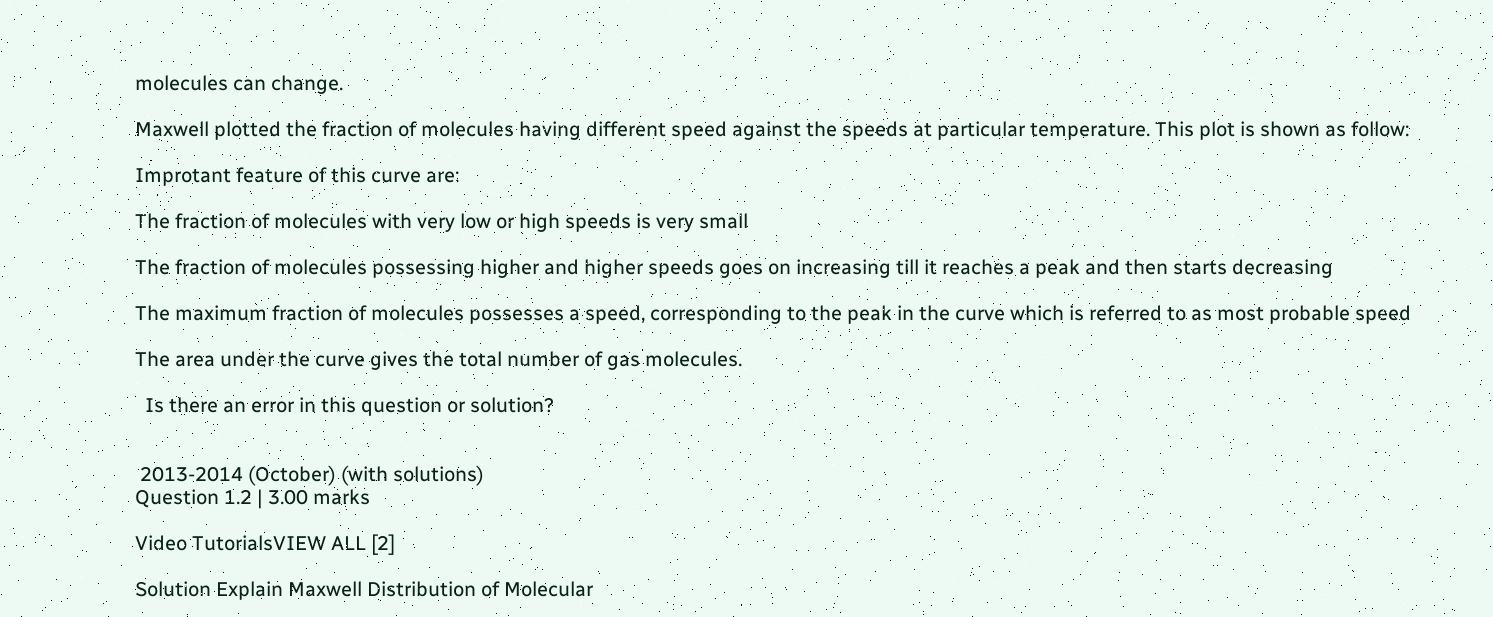molecules can change.

Maxwell plotted the fraction of molecules having different speed against the speeds at particular temperature. This plot is shown as follow:

Improtant feature of this curve are:

The fraction of molecules with very low or high speeds is very small

The fraction of molecules possessing higher and higher speeds goes on increasing till it reaches a peak and then starts decreasing

The maximum fraction of molecules possesses a speed, corresponding to the peak in the curve which is referred to as most probable speed

The area under the curve gives the total number of gas molecules.

  Is there an error in this question or solution?


 2013-2014 (October) (with solutions)
Question 1.2 | 3.00 marks

Video TutorialsVIEW ALL [2]

Solution Explain Maxwell Distribution of Molecular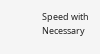Speed with Necessary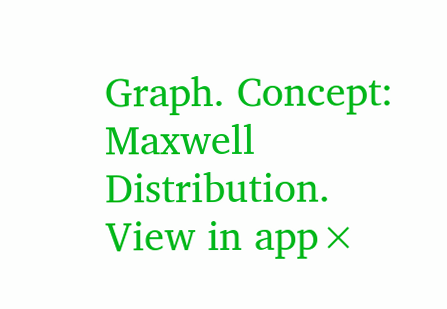Graph. Concept: Maxwell Distribution.
View in app×